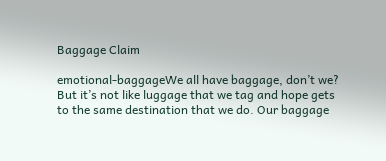Baggage Claim

emotional-baggageWe all have baggage, don’t we? But it’s not like luggage that we tag and hope gets to the same destination that we do. Our baggage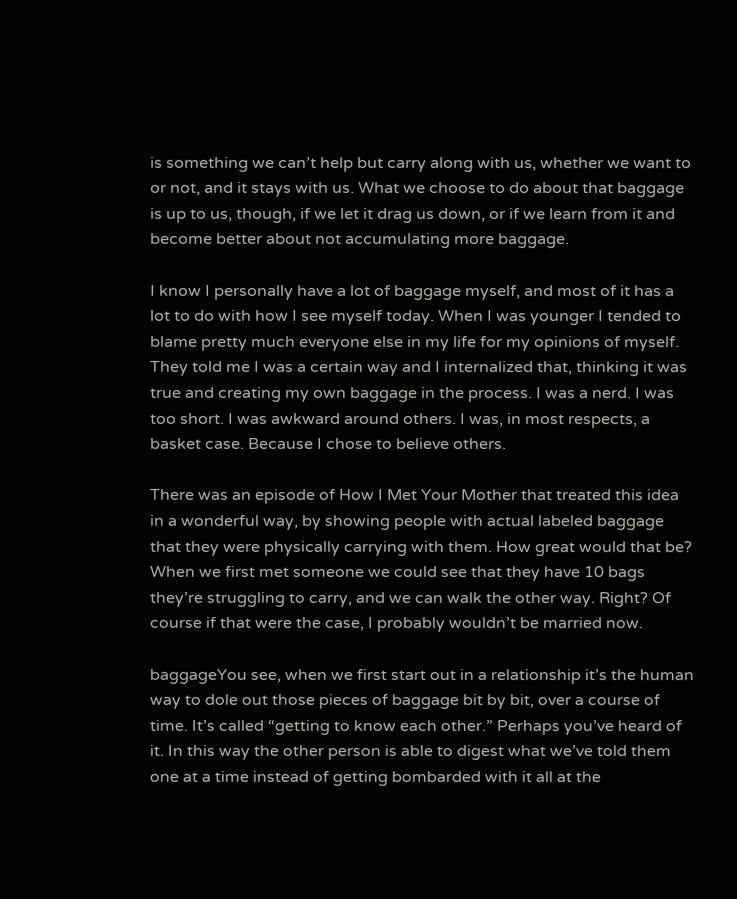is something we can’t help but carry along with us, whether we want to or not, and it stays with us. What we choose to do about that baggage is up to us, though, if we let it drag us down, or if we learn from it and become better about not accumulating more baggage.

I know I personally have a lot of baggage myself, and most of it has a lot to do with how I see myself today. When I was younger I tended to blame pretty much everyone else in my life for my opinions of myself. They told me I was a certain way and I internalized that, thinking it was true and creating my own baggage in the process. I was a nerd. I was too short. I was awkward around others. I was, in most respects, a basket case. Because I chose to believe others.

There was an episode of How I Met Your Mother that treated this idea in a wonderful way, by showing people with actual labeled baggage that they were physically carrying with them. How great would that be? When we first met someone we could see that they have 10 bags they’re struggling to carry, and we can walk the other way. Right? Of course if that were the case, I probably wouldn’t be married now.

baggageYou see, when we first start out in a relationship it’s the human way to dole out those pieces of baggage bit by bit, over a course of time. It’s called “getting to know each other.” Perhaps you’ve heard of it. In this way the other person is able to digest what we’ve told them one at a time instead of getting bombarded with it all at the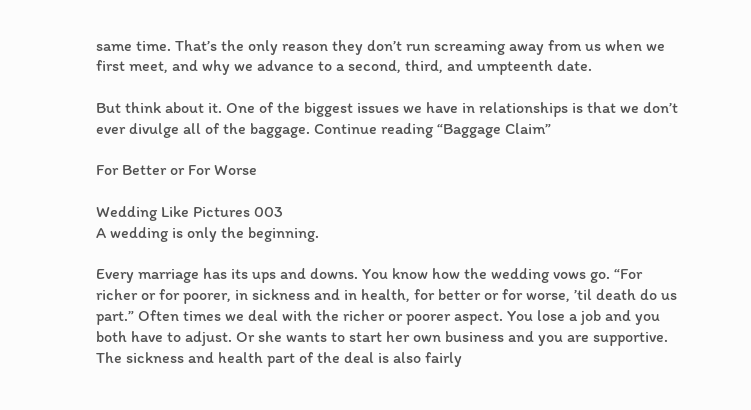same time. That’s the only reason they don’t run screaming away from us when we first meet, and why we advance to a second, third, and umpteenth date.

But think about it. One of the biggest issues we have in relationships is that we don’t ever divulge all of the baggage. Continue reading “Baggage Claim”

For Better or For Worse

Wedding Like Pictures 003
A wedding is only the beginning.

Every marriage has its ups and downs. You know how the wedding vows go. “For richer or for poorer, in sickness and in health, for better or for worse, ’til death do us part.” Often times we deal with the richer or poorer aspect. You lose a job and you both have to adjust. Or she wants to start her own business and you are supportive. The sickness and health part of the deal is also fairly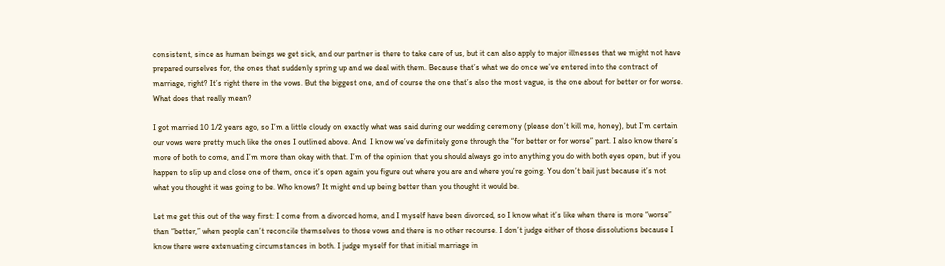consistent, since as human beings we get sick, and our partner is there to take care of us, but it can also apply to major illnesses that we might not have prepared ourselves for, the ones that suddenly spring up and we deal with them. Because that’s what we do once we’ve entered into the contract of marriage, right? It’s right there in the vows. But the biggest one, and of course the one that’s also the most vague, is the one about for better or for worse. What does that really mean?

I got married 10 1/2 years ago, so I’m a little cloudy on exactly what was said during our wedding ceremony (please don’t kill me, honey), but I’m certain our vows were pretty much like the ones I outlined above. And  I know we’ve definitely gone through the “for better or for worse” part. I also know there’s more of both to come, and I’m more than okay with that. I’m of the opinion that you should always go into anything you do with both eyes open, but if you happen to slip up and close one of them, once it’s open again you figure out where you are and where you’re going. You don’t bail just because it’s not what you thought it was going to be. Who knows? It might end up being better than you thought it would be.

Let me get this out of the way first: I come from a divorced home, and I myself have been divorced, so I know what it’s like when there is more “worse” than “better,” when people can’t reconcile themselves to those vows and there is no other recourse. I don’t judge either of those dissolutions because I know there were extenuating circumstances in both. I judge myself for that initial marriage in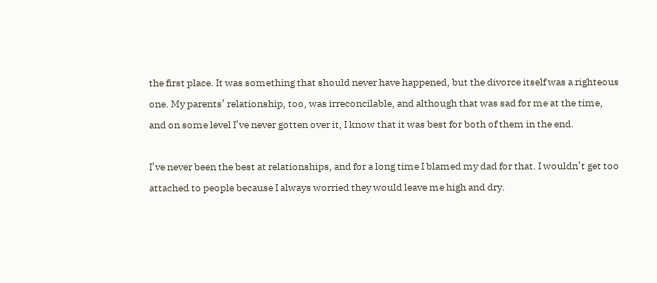the first place. It was something that should never have happened, but the divorce itself was a righteous one. My parents’ relationship, too, was irreconcilable, and although that was sad for me at the time, and on some level I’ve never gotten over it, I know that it was best for both of them in the end.

I’ve never been the best at relationships, and for a long time I blamed my dad for that. I wouldn’t get too attached to people because I always worried they would leave me high and dry.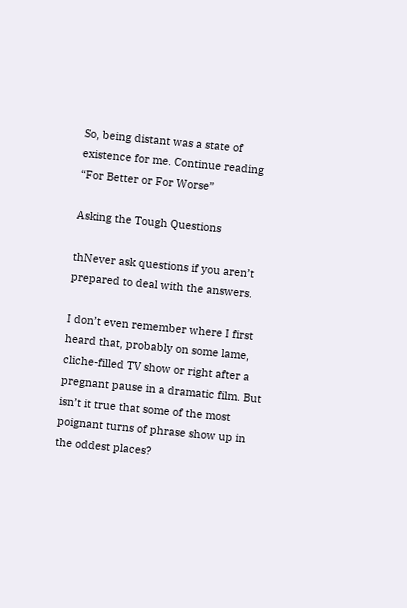So, being distant was a state of existence for me. Continue reading “For Better or For Worse”

Asking the Tough Questions

thNever ask questions if you aren’t prepared to deal with the answers.

I don’t even remember where I first heard that, probably on some lame, cliche-filled TV show or right after a pregnant pause in a dramatic film. But isn’t it true that some of the most poignant turns of phrase show up in the oddest places?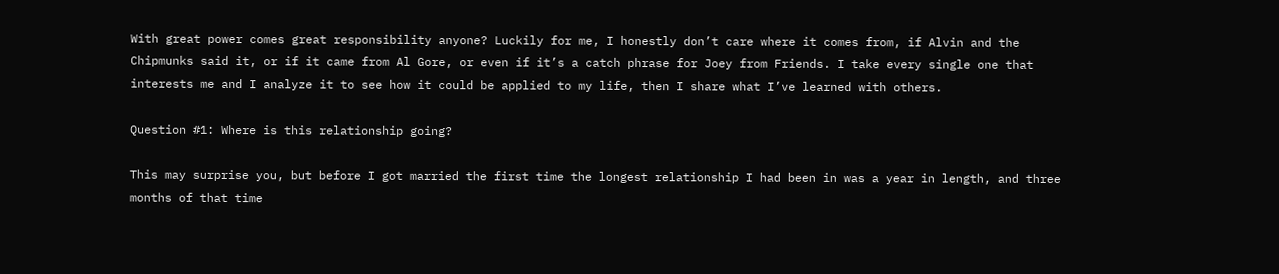With great power comes great responsibility anyone? Luckily for me, I honestly don’t care where it comes from, if Alvin and the Chipmunks said it, or if it came from Al Gore, or even if it’s a catch phrase for Joey from Friends. I take every single one that interests me and I analyze it to see how it could be applied to my life, then I share what I’ve learned with others.

Question #1: Where is this relationship going?

This may surprise you, but before I got married the first time the longest relationship I had been in was a year in length, and three months of that time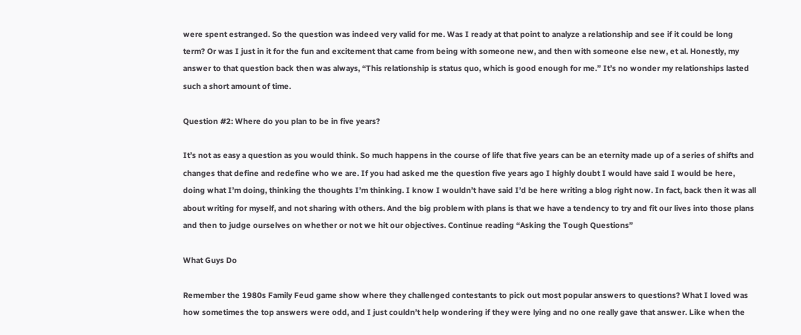were spent estranged. So the question was indeed very valid for me. Was I ready at that point to analyze a relationship and see if it could be long term? Or was I just in it for the fun and excitement that came from being with someone new, and then with someone else new, et al. Honestly, my answer to that question back then was always, “This relationship is status quo, which is good enough for me.” It’s no wonder my relationships lasted such a short amount of time.

Question #2: Where do you plan to be in five years?

It’s not as easy a question as you would think. So much happens in the course of life that five years can be an eternity made up of a series of shifts and changes that define and redefine who we are. If you had asked me the question five years ago I highly doubt I would have said I would be here, doing what I’m doing, thinking the thoughts I’m thinking. I know I wouldn’t have said I’d be here writing a blog right now. In fact, back then it was all about writing for myself, and not sharing with others. And the big problem with plans is that we have a tendency to try and fit our lives into those plans and then to judge ourselves on whether or not we hit our objectives. Continue reading “Asking the Tough Questions”

What Guys Do

Remember the 1980s Family Feud game show where they challenged contestants to pick out most popular answers to questions? What I loved was how sometimes the top answers were odd, and I just couldn’t help wondering if they were lying and no one really gave that answer. Like when the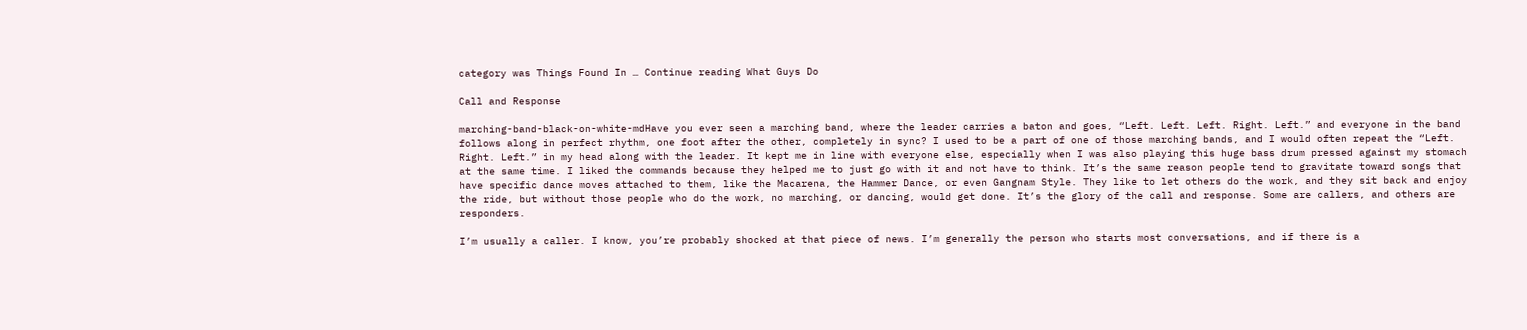category was Things Found In … Continue reading What Guys Do

Call and Response

marching-band-black-on-white-mdHave you ever seen a marching band, where the leader carries a baton and goes, “Left. Left. Left. Right. Left.” and everyone in the band follows along in perfect rhythm, one foot after the other, completely in sync? I used to be a part of one of those marching bands, and I would often repeat the “Left. Right. Left.” in my head along with the leader. It kept me in line with everyone else, especially when I was also playing this huge bass drum pressed against my stomach at the same time. I liked the commands because they helped me to just go with it and not have to think. It’s the same reason people tend to gravitate toward songs that have specific dance moves attached to them, like the Macarena, the Hammer Dance, or even Gangnam Style. They like to let others do the work, and they sit back and enjoy the ride, but without those people who do the work, no marching, or dancing, would get done. It’s the glory of the call and response. Some are callers, and others are responders.

I’m usually a caller. I know, you’re probably shocked at that piece of news. I’m generally the person who starts most conversations, and if there is a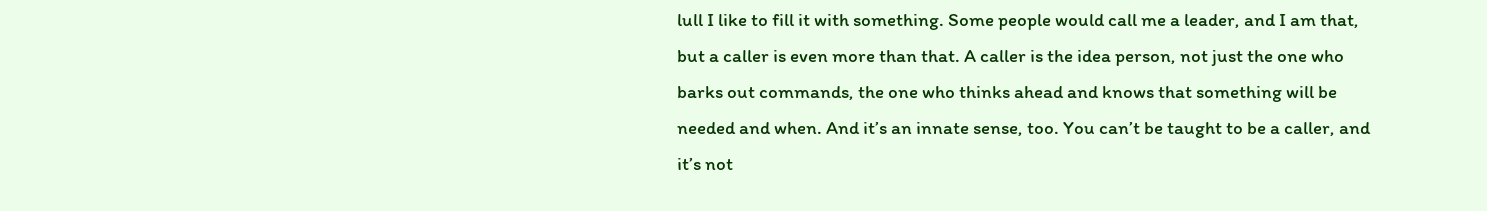lull I like to fill it with something. Some people would call me a leader, and I am that, but a caller is even more than that. A caller is the idea person, not just the one who barks out commands, the one who thinks ahead and knows that something will be needed and when. And it’s an innate sense, too. You can’t be taught to be a caller, and it’s not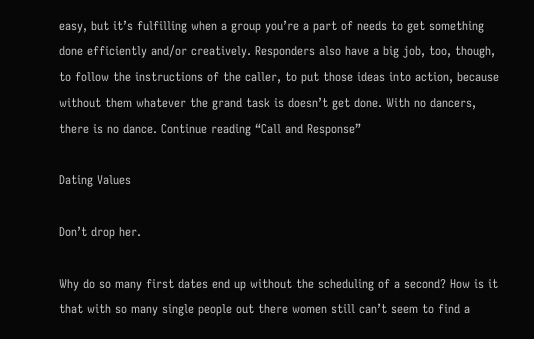easy, but it’s fulfilling when a group you’re a part of needs to get something done efficiently and/or creatively. Responders also have a big job, too, though, to follow the instructions of the caller, to put those ideas into action, because without them whatever the grand task is doesn’t get done. With no dancers, there is no dance. Continue reading “Call and Response”

Dating Values

Don’t drop her.

Why do so many first dates end up without the scheduling of a second? How is it that with so many single people out there women still can’t seem to find a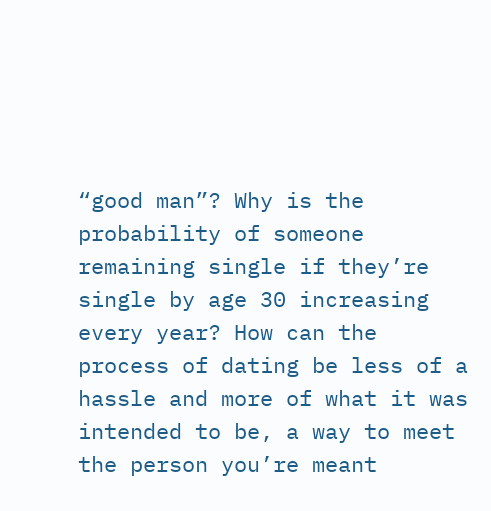“good man”? Why is the probability of someone remaining single if they’re single by age 30 increasing every year? How can the process of dating be less of a hassle and more of what it was intended to be, a way to meet the person you’re meant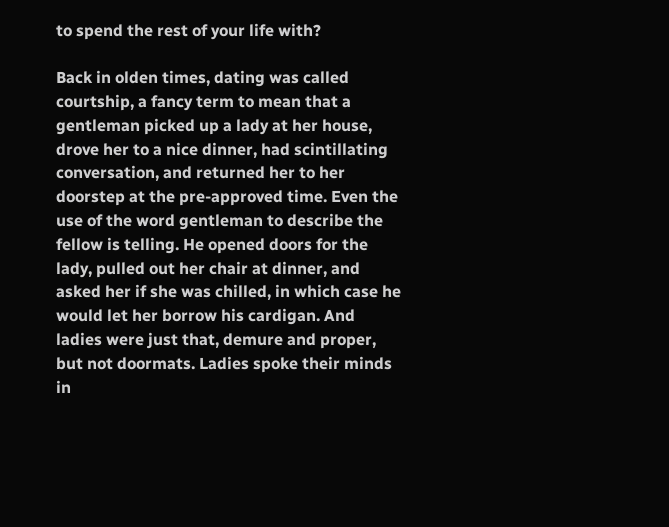to spend the rest of your life with?

Back in olden times, dating was called courtship, a fancy term to mean that a gentleman picked up a lady at her house, drove her to a nice dinner, had scintillating conversation, and returned her to her doorstep at the pre-approved time. Even the use of the word gentleman to describe the fellow is telling. He opened doors for the lady, pulled out her chair at dinner, and asked her if she was chilled, in which case he would let her borrow his cardigan. And ladies were just that, demure and proper, but not doormats. Ladies spoke their minds in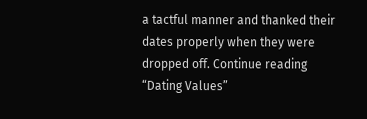a tactful manner and thanked their dates properly when they were dropped off. Continue reading “Dating Values”